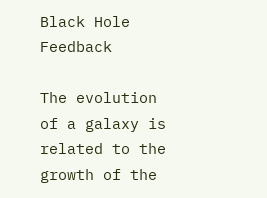Black Hole Feedback

The evolution of a galaxy is related to the growth of the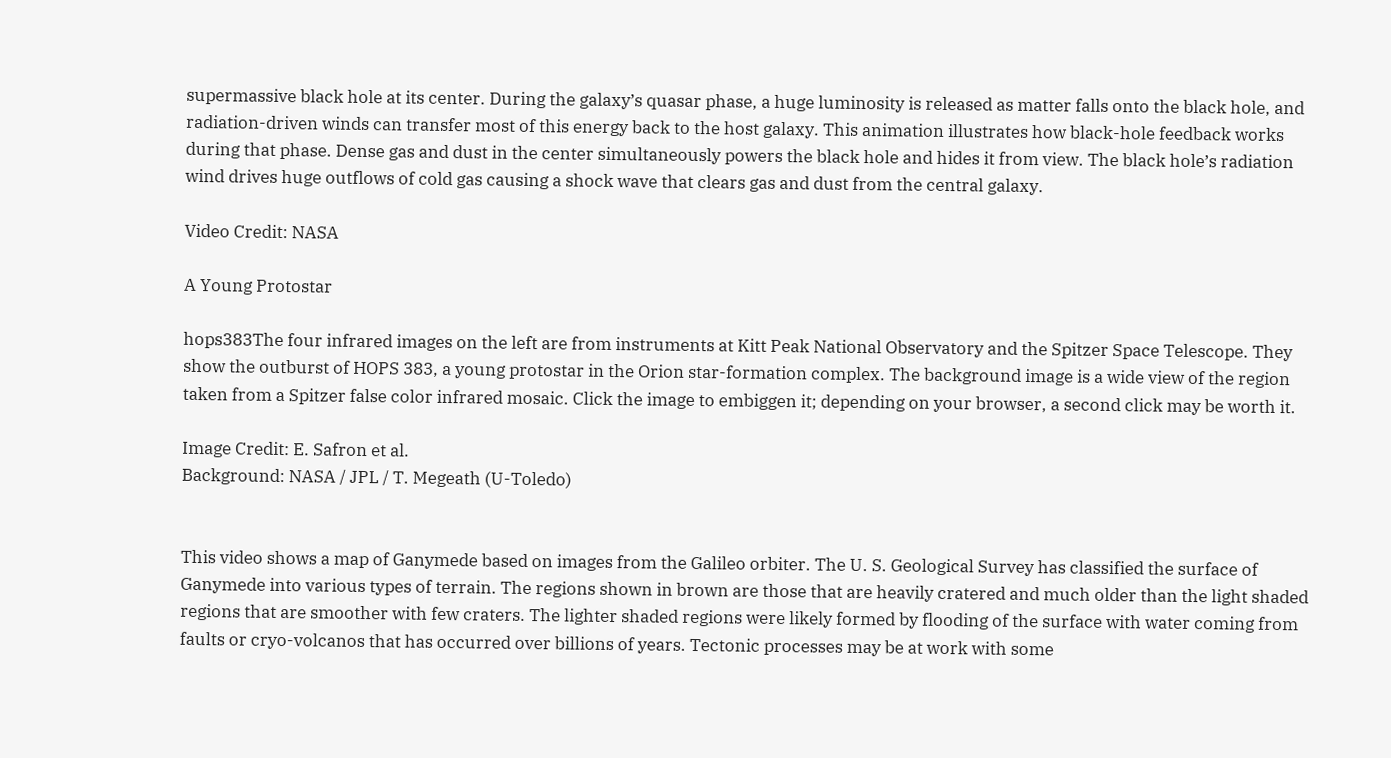supermassive black hole at its center. During the galaxy’s quasar phase, a huge luminosity is released as matter falls onto the black hole, and radiation-driven winds can transfer most of this energy back to the host galaxy. This animation illustrates how black-hole feedback works during that phase. Dense gas and dust in the center simultaneously powers the black hole and hides it from view. The black hole’s radiation wind drives huge outflows of cold gas causing a shock wave that clears gas and dust from the central galaxy.

Video Credit: NASA

A Young Protostar

hops383The four infrared images on the left are from instruments at Kitt Peak National Observatory and the Spitzer Space Telescope. They show the outburst of HOPS 383, a young protostar in the Orion star-formation complex. The background image is a wide view of the region taken from a Spitzer false color infrared mosaic. Click the image to embiggen it; depending on your browser, a second click may be worth it.

Image Credit: E. Safron et al.
Background: NASA / JPL / T. Megeath (U-Toledo)


This video shows a map of Ganymede based on images from the Galileo orbiter. The U. S. Geological Survey has classified the surface of Ganymede into various types of terrain. The regions shown in brown are those that are heavily cratered and much older than the light shaded regions that are smoother with few craters. The lighter shaded regions were likely formed by flooding of the surface with water coming from faults or cryo-volcanos that has occurred over billions of years. Tectonic processes may be at work with some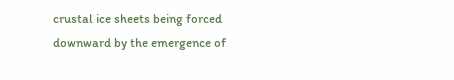crustal ice sheets being forced downward by the emergence of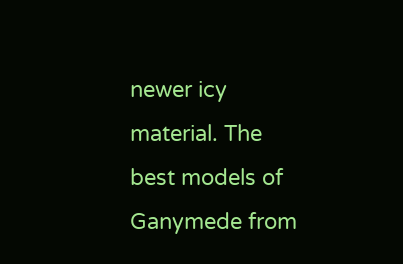newer icy material. The best models of Ganymede from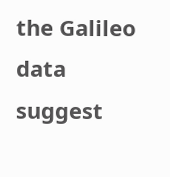the Galileo data suggest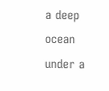a deep ocean under a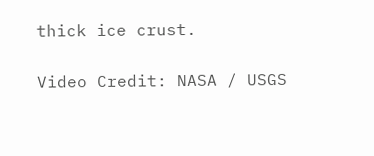thick ice crust.

Video Credit: NASA / USGS